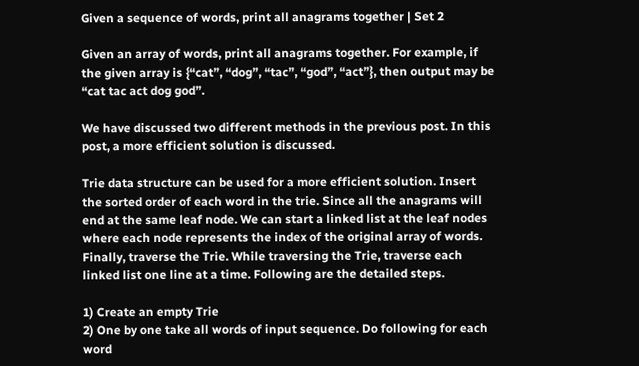Given a sequence of words, print all anagrams together | Set 2

Given an array of words, print all anagrams together. For example, if the given array is {“cat”, “dog”, “tac”, “god”, “act”}, then output may be “cat tac act dog god”.

We have discussed two different methods in the previous post. In this post, a more efficient solution is discussed.

Trie data structure can be used for a more efficient solution. Insert the sorted order of each word in the trie. Since all the anagrams will end at the same leaf node. We can start a linked list at the leaf nodes where each node represents the index of the original array of words. Finally, traverse the Trie. While traversing the Trie, traverse each linked list one line at a time. Following are the detailed steps.

1) Create an empty Trie
2) One by one take all words of input sequence. Do following for each word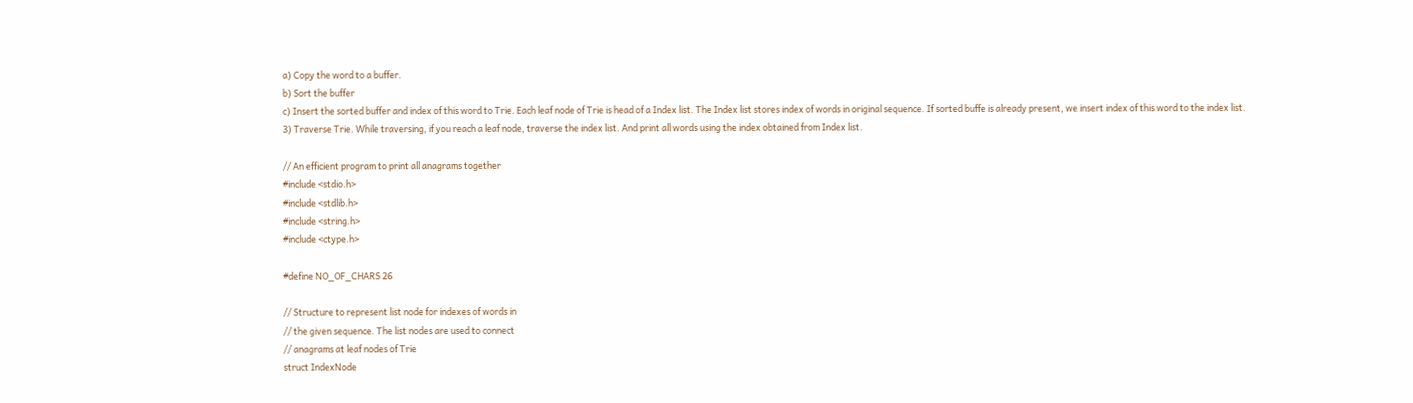a) Copy the word to a buffer.
b) Sort the buffer
c) Insert the sorted buffer and index of this word to Trie. Each leaf node of Trie is head of a Index list. The Index list stores index of words in original sequence. If sorted buffe is already present, we insert index of this word to the index list.
3) Traverse Trie. While traversing, if you reach a leaf node, traverse the index list. And print all words using the index obtained from Index list.

// An efficient program to print all anagrams together
#include <stdio.h>
#include <stdlib.h>
#include <string.h>
#include <ctype.h>

#define NO_OF_CHARS 26

// Structure to represent list node for indexes of words in
// the given sequence. The list nodes are used to connect
// anagrams at leaf nodes of Trie
struct IndexNode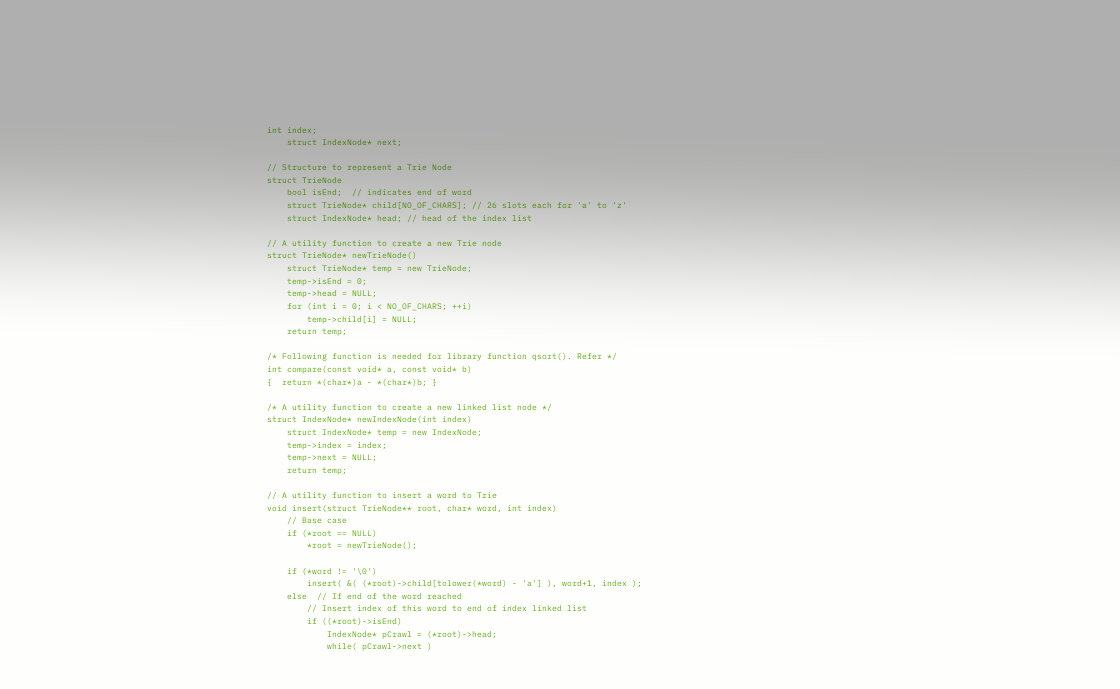int index;
    struct IndexNode* next;

// Structure to represent a Trie Node
struct TrieNode
    bool isEnd;  // indicates end of word
    struct TrieNode* child[NO_OF_CHARS]; // 26 slots each for 'a' to 'z'
    struct IndexNode* head; // head of the index list

// A utility function to create a new Trie node
struct TrieNode* newTrieNode()
    struct TrieNode* temp = new TrieNode;
    temp->isEnd = 0;
    temp->head = NULL;
    for (int i = 0; i < NO_OF_CHARS; ++i)
        temp->child[i] = NULL;
    return temp;

/* Following function is needed for library function qsort(). Refer */
int compare(const void* a, const void* b)
{  return *(char*)a - *(char*)b; }

/* A utility function to create a new linked list node */
struct IndexNode* newIndexNode(int index)
    struct IndexNode* temp = new IndexNode;
    temp->index = index;
    temp->next = NULL;
    return temp;

// A utility function to insert a word to Trie
void insert(struct TrieNode** root, char* word, int index)
    // Base case
    if (*root == NULL)
        *root = newTrieNode();

    if (*word != '\0')
        insert( &( (*root)->child[tolower(*word) - 'a'] ), word+1, index );
    else  // If end of the word reached
        // Insert index of this word to end of index linked list
        if ((*root)->isEnd)
            IndexNode* pCrawl = (*root)->head;
            while( pCrawl->next )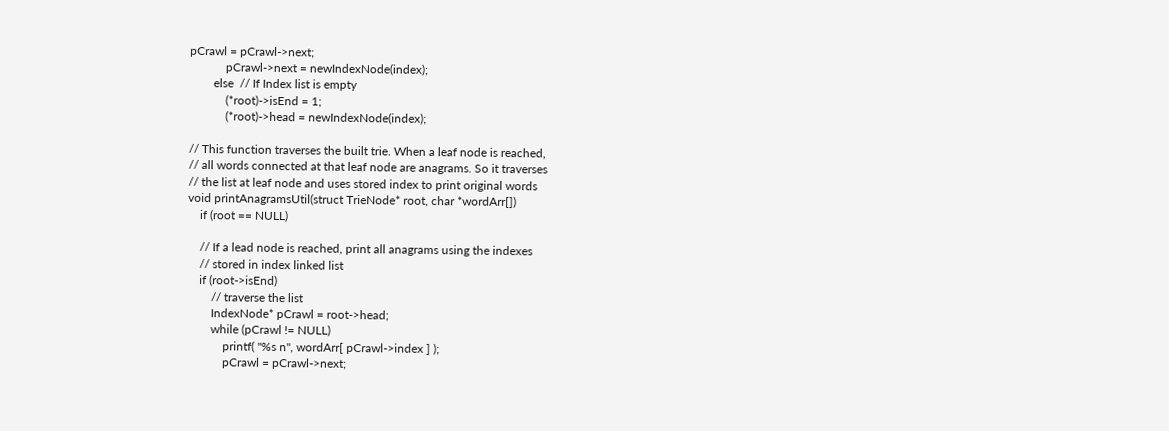pCrawl = pCrawl->next;
            pCrawl->next = newIndexNode(index);
        else  // If Index list is empty
            (*root)->isEnd = 1;
            (*root)->head = newIndexNode(index);

// This function traverses the built trie. When a leaf node is reached,
// all words connected at that leaf node are anagrams. So it traverses
// the list at leaf node and uses stored index to print original words
void printAnagramsUtil(struct TrieNode* root, char *wordArr[])
    if (root == NULL)

    // If a lead node is reached, print all anagrams using the indexes
    // stored in index linked list
    if (root->isEnd)
        // traverse the list
        IndexNode* pCrawl = root->head;
        while (pCrawl != NULL)
            printf( "%s n", wordArr[ pCrawl->index ] );
            pCrawl = pCrawl->next;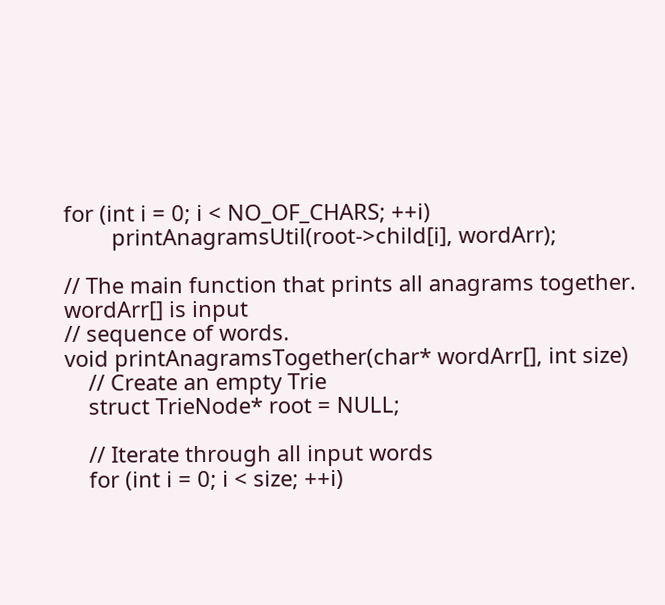for (int i = 0; i < NO_OF_CHARS; ++i)
        printAnagramsUtil(root->child[i], wordArr);

// The main function that prints all anagrams together. wordArr[] is input
// sequence of words.
void printAnagramsTogether(char* wordArr[], int size)
    // Create an empty Trie
    struct TrieNode* root = NULL;

    // Iterate through all input words
    for (int i = 0; i < size; ++i)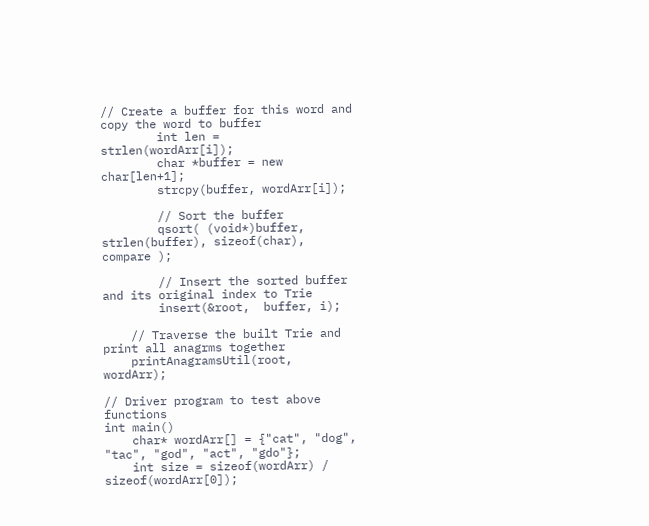// Create a buffer for this word and copy the word to buffer
        int len = strlen(wordArr[i]);
        char *buffer = new char[len+1];
        strcpy(buffer, wordArr[i]);

        // Sort the buffer
        qsort( (void*)buffer, strlen(buffer), sizeof(char), compare );

        // Insert the sorted buffer and its original index to Trie
        insert(&root,  buffer, i);

    // Traverse the built Trie and print all anagrms together
    printAnagramsUtil(root, wordArr);

// Driver program to test above functions
int main()
    char* wordArr[] = {"cat", "dog", "tac", "god", "act", "gdo"};
    int size = sizeof(wordArr) / sizeof(wordArr[0]);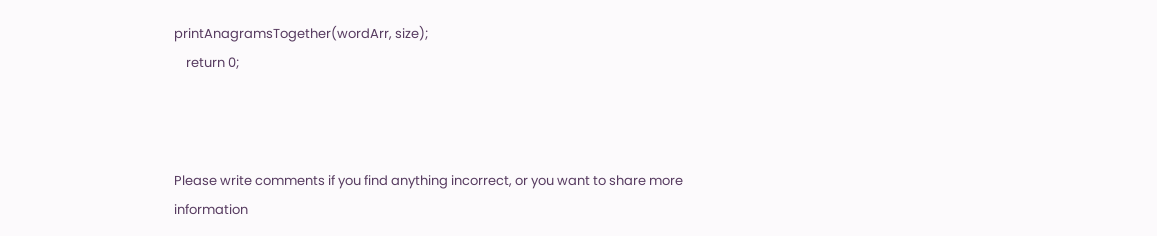printAnagramsTogether(wordArr, size);
    return 0;



Please write comments if you find anything incorrect, or you want to share more information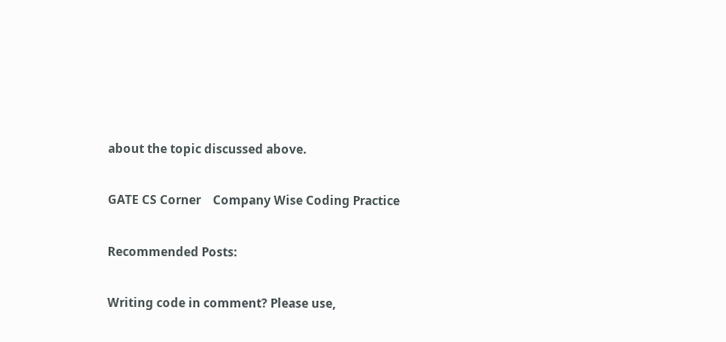about the topic discussed above.

GATE CS Corner    Company Wise Coding Practice

Recommended Posts:

Writing code in comment? Please use,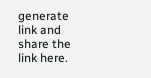generate link and share the link here.